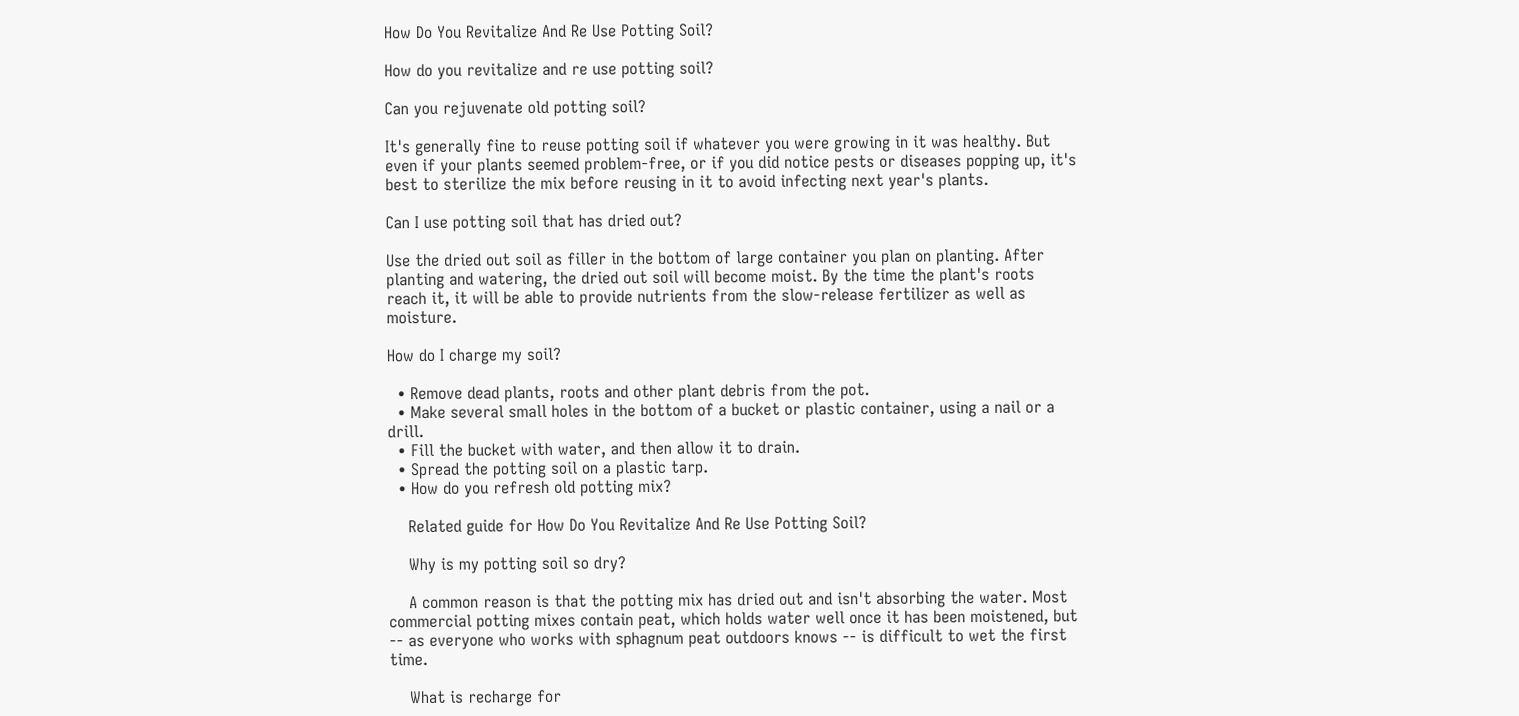How Do You Revitalize And Re Use Potting Soil?

How do you revitalize and re use potting soil?

Can you rejuvenate old potting soil?

It's generally fine to reuse potting soil if whatever you were growing in it was healthy. But even if your plants seemed problem-free, or if you did notice pests or diseases popping up, it's best to sterilize the mix before reusing in it to avoid infecting next year's plants.

Can I use potting soil that has dried out?

Use the dried out soil as filler in the bottom of large container you plan on planting. After planting and watering, the dried out soil will become moist. By the time the plant's roots reach it, it will be able to provide nutrients from the slow-release fertilizer as well as moisture.

How do I charge my soil?

  • Remove dead plants, roots and other plant debris from the pot.
  • Make several small holes in the bottom of a bucket or plastic container, using a nail or a drill.
  • Fill the bucket with water, and then allow it to drain.
  • Spread the potting soil on a plastic tarp.
  • How do you refresh old potting mix?

    Related guide for How Do You Revitalize And Re Use Potting Soil?

    Why is my potting soil so dry?

    A common reason is that the potting mix has dried out and isn't absorbing the water. Most commercial potting mixes contain peat, which holds water well once it has been moistened, but -- as everyone who works with sphagnum peat outdoors knows -- is difficult to wet the first time.

    What is recharge for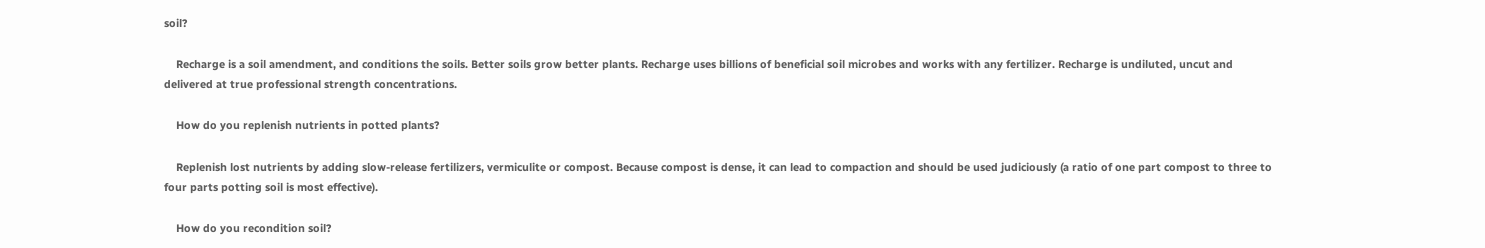soil?

    Recharge is a soil amendment, and conditions the soils. Better soils grow better plants. Recharge uses billions of beneficial soil microbes and works with any fertilizer. Recharge is undiluted, uncut and delivered at true professional strength concentrations.

    How do you replenish nutrients in potted plants?

    Replenish lost nutrients by adding slow-release fertilizers, vermiculite or compost. Because compost is dense, it can lead to compaction and should be used judiciously (a ratio of one part compost to three to four parts potting soil is most effective).

    How do you recondition soil?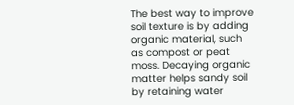The best way to improve soil texture is by adding organic material, such as compost or peat moss. Decaying organic matter helps sandy soil by retaining water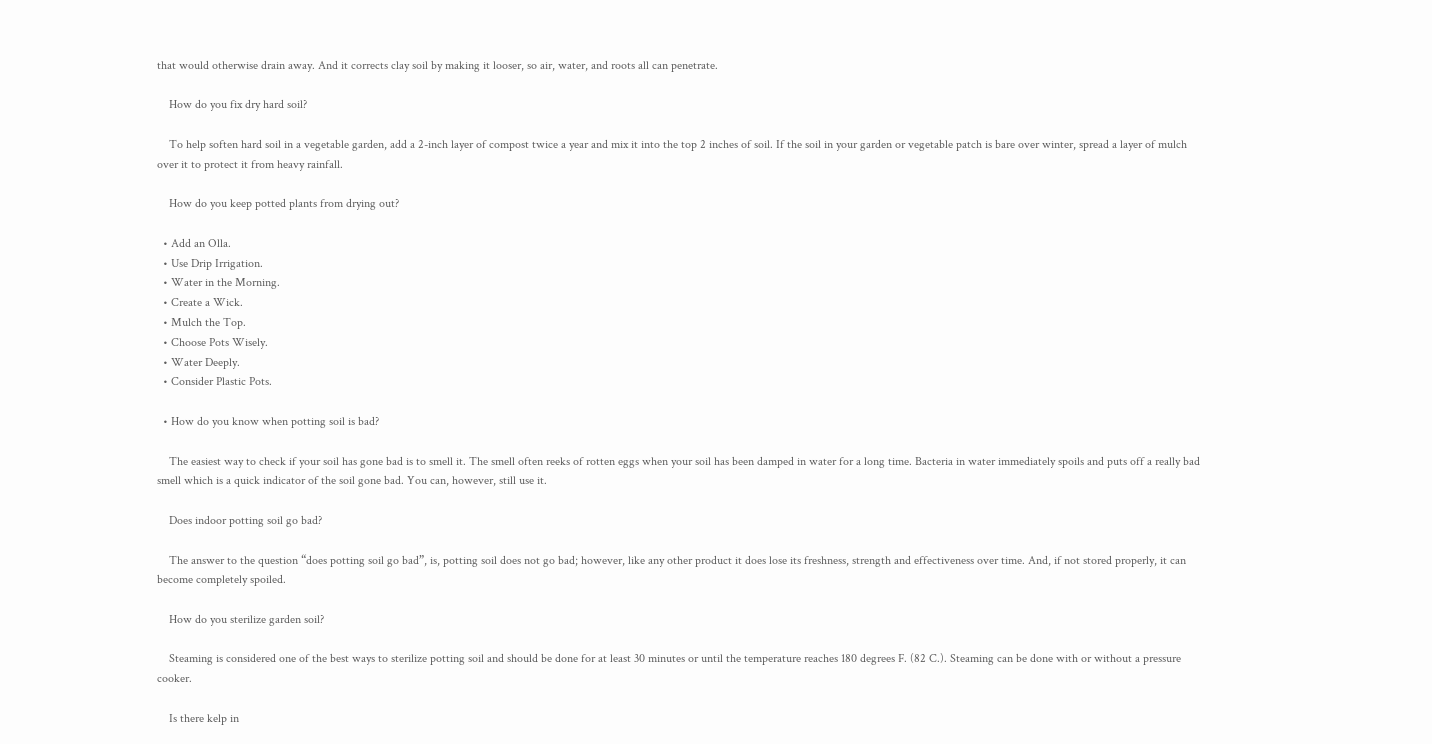that would otherwise drain away. And it corrects clay soil by making it looser, so air, water, and roots all can penetrate.

    How do you fix dry hard soil?

    To help soften hard soil in a vegetable garden, add a 2-inch layer of compost twice a year and mix it into the top 2 inches of soil. If the soil in your garden or vegetable patch is bare over winter, spread a layer of mulch over it to protect it from heavy rainfall.

    How do you keep potted plants from drying out?

  • Add an Olla.
  • Use Drip Irrigation.
  • Water in the Morning.
  • Create a Wick.
  • Mulch the Top.
  • Choose Pots Wisely.
  • Water Deeply.
  • Consider Plastic Pots.

  • How do you know when potting soil is bad?

    The easiest way to check if your soil has gone bad is to smell it. The smell often reeks of rotten eggs when your soil has been damped in water for a long time. Bacteria in water immediately spoils and puts off a really bad smell which is a quick indicator of the soil gone bad. You can, however, still use it.

    Does indoor potting soil go bad?

    The answer to the question “does potting soil go bad”, is, potting soil does not go bad; however, like any other product it does lose its freshness, strength and effectiveness over time. And, if not stored properly, it can become completely spoiled.

    How do you sterilize garden soil?

    Steaming is considered one of the best ways to sterilize potting soil and should be done for at least 30 minutes or until the temperature reaches 180 degrees F. (82 C.). Steaming can be done with or without a pressure cooker.

    Is there kelp in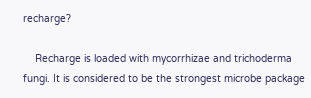recharge?

    Recharge is loaded with mycorrhizae and trichoderma fungi. It is considered to be the strongest microbe package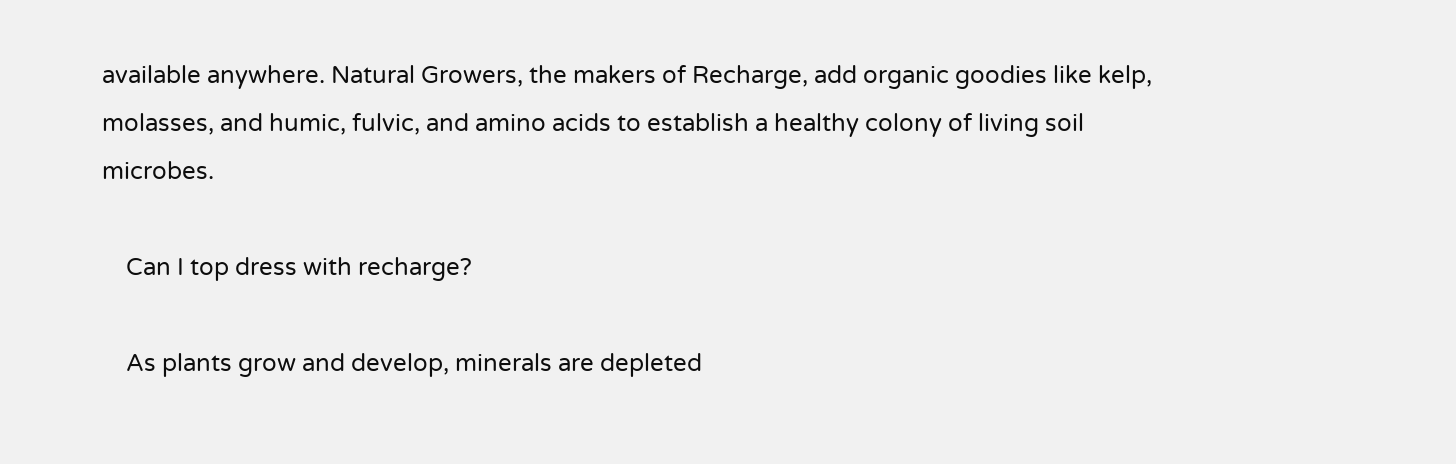available anywhere. Natural Growers, the makers of Recharge, add organic goodies like kelp, molasses, and humic, fulvic, and amino acids to establish a healthy colony of living soil microbes.

    Can I top dress with recharge?

    As plants grow and develop, minerals are depleted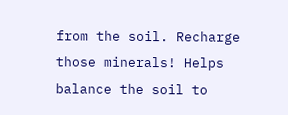from the soil. Recharge those minerals! Helps balance the soil to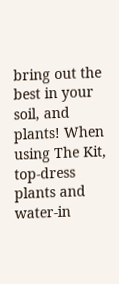bring out the best in your soil, and plants! When using The Kit, top-dress plants and water-in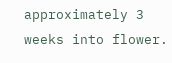approximately 3 weeks into flower.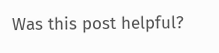Was this post helpful?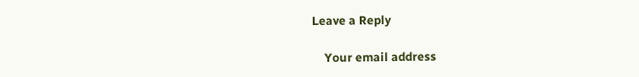Leave a Reply

    Your email address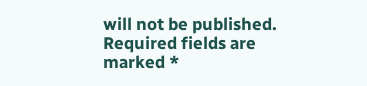will not be published. Required fields are marked *